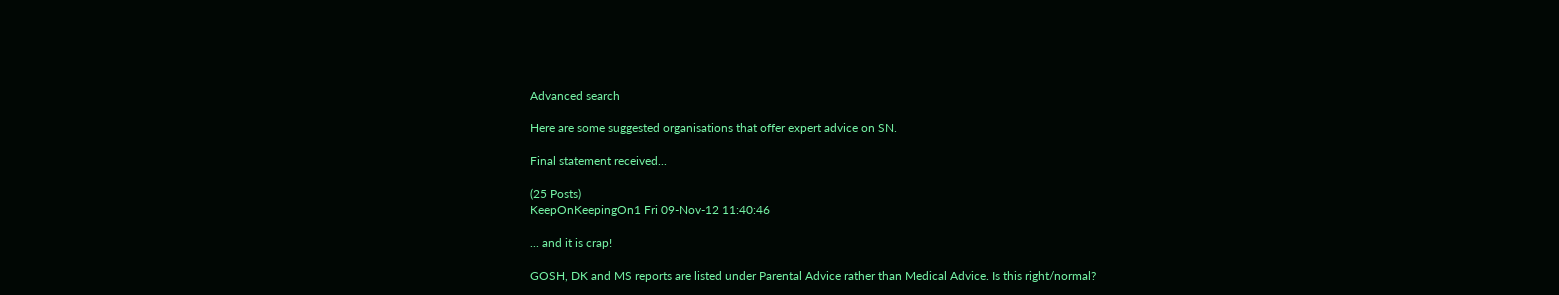Advanced search

Here are some suggested organisations that offer expert advice on SN.

Final statement received...

(25 Posts)
KeepOnKeepingOn1 Fri 09-Nov-12 11:40:46

... and it is crap!

GOSH, DK and MS reports are listed under Parental Advice rather than Medical Advice. Is this right/normal?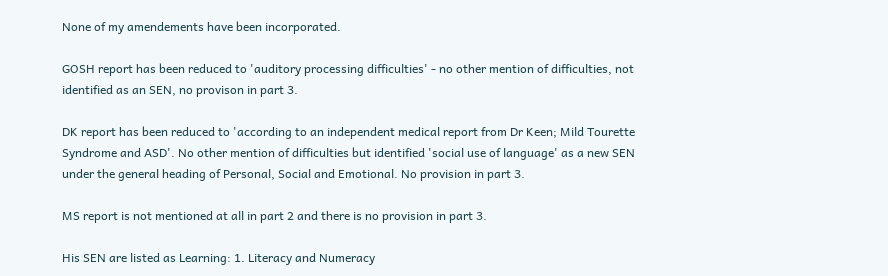None of my amendements have been incorporated.

GOSH report has been reduced to 'auditory processing difficulties' - no other mention of difficulties, not identified as an SEN, no provison in part 3.

DK report has been reduced to 'according to an independent medical report from Dr Keen; Mild Tourette Syndrome and ASD'. No other mention of difficulties but identified 'social use of language' as a new SEN under the general heading of Personal, Social and Emotional. No provision in part 3.

MS report is not mentioned at all in part 2 and there is no provision in part 3.

His SEN are listed as Learning: 1. Literacy and Numeracy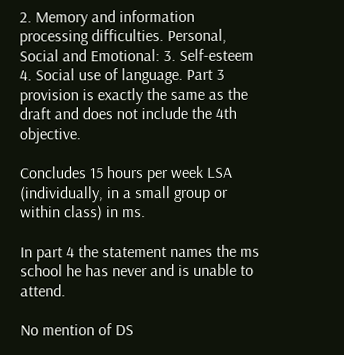2. Memory and information processing difficulties. Personal, Social and Emotional: 3. Self-esteem 4. Social use of language. Part 3 provision is exactly the same as the draft and does not include the 4th objective.

Concludes 15 hours per week LSA (individually, in a small group or within class) in ms.

In part 4 the statement names the ms school he has never and is unable to attend.

No mention of DS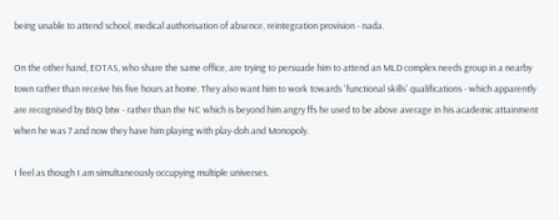being unable to attend school, medical authorisation of absence, reintegration provision - nada.

On the other hand, EOTAS, who share the same office, are trying to persuade him to attend an MLD complex needs group in a nearby town rather than receive his five hours at home. They also want him to work towards 'functional skills' qualifications - which apparently are recognised by B&Q btw - rather than the NC which is beyond him angry ffs he used to be above average in his academic attainment when he was 7 and now they have him playing with play-doh and Monopoly.

I feel as though I am simultaneously occupying multiple universes.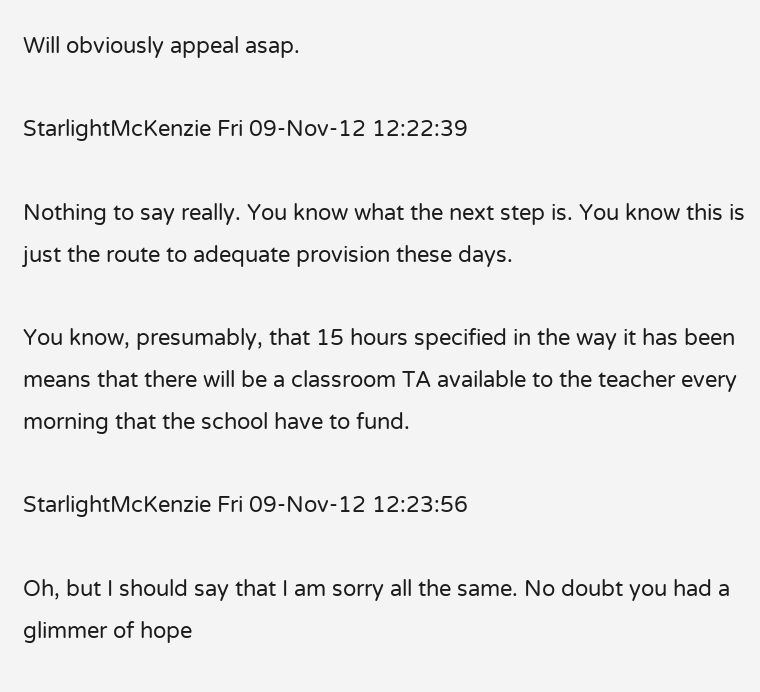Will obviously appeal asap.

StarlightMcKenzie Fri 09-Nov-12 12:22:39

Nothing to say really. You know what the next step is. You know this is just the route to adequate provision these days.

You know, presumably, that 15 hours specified in the way it has been means that there will be a classroom TA available to the teacher every morning that the school have to fund.

StarlightMcKenzie Fri 09-Nov-12 12:23:56

Oh, but I should say that I am sorry all the same. No doubt you had a glimmer of hope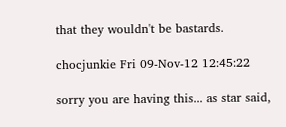that they wouldn't be bastards.

chocjunkie Fri 09-Nov-12 12:45:22

sorry you are having this... as star said,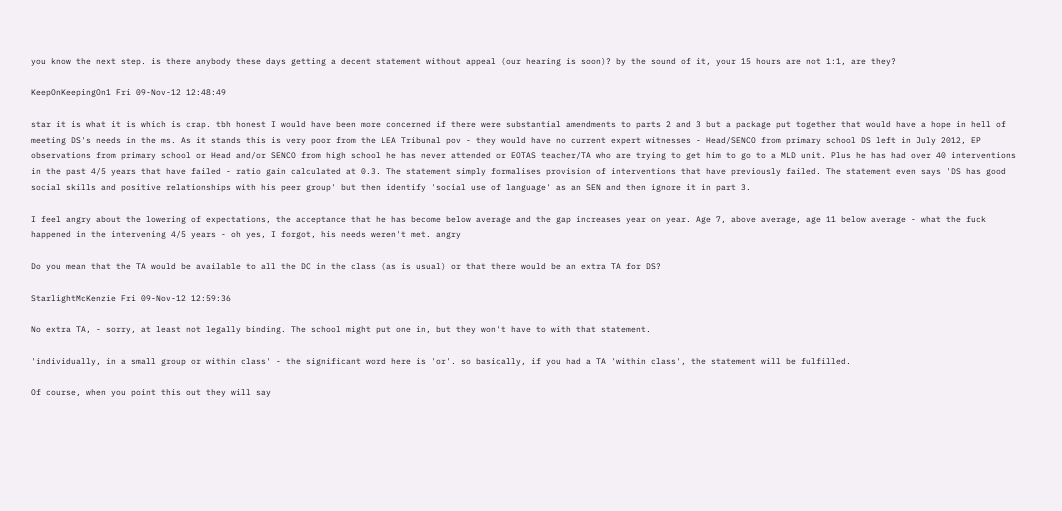you know the next step. is there anybody these days getting a decent statement without appeal (our hearing is soon)? by the sound of it, your 15 hours are not 1:1, are they?

KeepOnKeepingOn1 Fri 09-Nov-12 12:48:49

star it is what it is which is crap. tbh honest I would have been more concerned if there were substantial amendments to parts 2 and 3 but a package put together that would have a hope in hell of meeting DS's needs in the ms. As it stands this is very poor from the LEA Tribunal pov - they would have no current expert witnesses - Head/SENCO from primary school DS left in July 2012, EP observations from primary school or Head and/or SENCO from high school he has never attended or EOTAS teacher/TA who are trying to get him to go to a MLD unit. Plus he has had over 40 interventions in the past 4/5 years that have failed - ratio gain calculated at 0.3. The statement simply formalises provision of interventions that have previously failed. The statement even says 'DS has good social skills and positive relationships with his peer group' but then identify 'social use of language' as an SEN and then ignore it in part 3.

I feel angry about the lowering of expectations, the acceptance that he has become below average and the gap increases year on year. Age 7, above average, age 11 below average - what the fuck happened in the intervening 4/5 years - oh yes, I forgot, his needs weren't met. angry

Do you mean that the TA would be available to all the DC in the class (as is usual) or that there would be an extra TA for DS?

StarlightMcKenzie Fri 09-Nov-12 12:59:36

No extra TA, - sorry, at least not legally binding. The school might put one in, but they won't have to with that statement.

'individually, in a small group or within class' - the significant word here is 'or'. so basically, if you had a TA 'within class', the statement will be fulfilled.

Of course, when you point this out they will say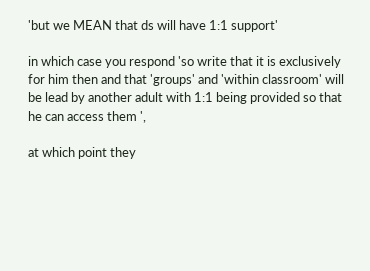'but we MEAN that ds will have 1:1 support'

in which case you respond 'so write that it is exclusively for him then and that 'groups' and 'within classroom' will be lead by another adult with 1:1 being provided so that he can access them ',

at which point they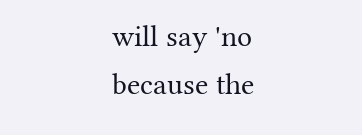will say 'no because the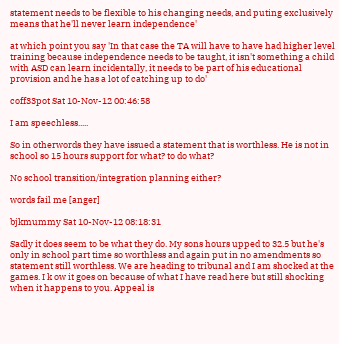statement needs to be flexible to his changing needs, and puting exclusively means that he'll never learn independence'

at which point you say 'In that case the TA will have to have had higher level training because independence needs to be taught, it isn't something a child with ASD can learn incidentally, it needs to be part of his educational provision and he has a lot of catching up to do'

coff33pot Sat 10-Nov-12 00:46:58

I am speechless.....

So in otherwords they have issued a statement that is worthless. He is not in school so 15 hours support for what? to do what?

No school transition/integration planning either?

words fail me [anger]

bjkmummy Sat 10-Nov-12 08:18:31

Sadly it does seem to be what they do. My sons hours upped to 32.5 but he's only in school part time so worthless and again put in no amendments so statement still worthless. We are heading to tribunal and I am shocked at the games. I k ow it goes on because of what I have read here but still shocking when it happens to you. Appeal is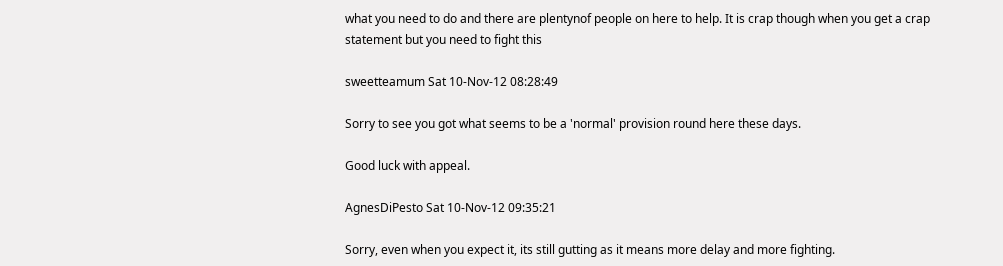what you need to do and there are plentynof people on here to help. It is crap though when you get a crap statement but you need to fight this

sweetteamum Sat 10-Nov-12 08:28:49

Sorry to see you got what seems to be a 'normal' provision round here these days.

Good luck with appeal.

AgnesDiPesto Sat 10-Nov-12 09:35:21

Sorry, even when you expect it, its still gutting as it means more delay and more fighting.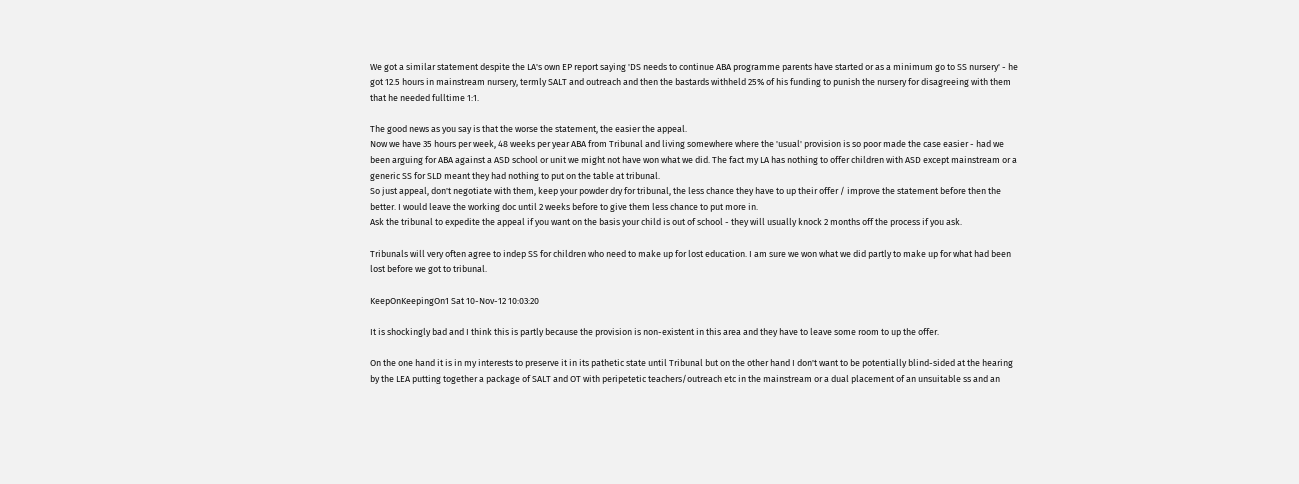We got a similar statement despite the LA's own EP report saying 'DS needs to continue ABA programme parents have started or as a minimum go to SS nursery' - he got 12.5 hours in mainstream nursery, termly SALT and outreach and then the bastards withheld 25% of his funding to punish the nursery for disagreeing with them that he needed fulltime 1:1.

The good news as you say is that the worse the statement, the easier the appeal.
Now we have 35 hours per week, 48 weeks per year ABA from Tribunal and living somewhere where the 'usual' provision is so poor made the case easier - had we been arguing for ABA against a ASD school or unit we might not have won what we did. The fact my LA has nothing to offer children with ASD except mainstream or a generic SS for SLD meant they had nothing to put on the table at tribunal.
So just appeal, don't negotiate with them, keep your powder dry for tribunal, the less chance they have to up their offer / improve the statement before then the better. I would leave the working doc until 2 weeks before to give them less chance to put more in.
Ask the tribunal to expedite the appeal if you want on the basis your child is out of school - they will usually knock 2 months off the process if you ask.

Tribunals will very often agree to indep SS for children who need to make up for lost education. I am sure we won what we did partly to make up for what had been lost before we got to tribunal.

KeepOnKeepingOn1 Sat 10-Nov-12 10:03:20

It is shockingly bad and I think this is partly because the provision is non-existent in this area and they have to leave some room to up the offer.

On the one hand it is in my interests to preserve it in its pathetic state until Tribunal but on the other hand I don't want to be potentially blind-sided at the hearing by the LEA putting together a package of SALT and OT with peripetetic teachers/outreach etc in the mainstream or a dual placement of an unsuitable ss and an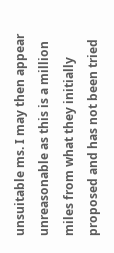unsuitable ms. I may then appear unreasonable as this is a million miles from what they initially proposed and has not been tried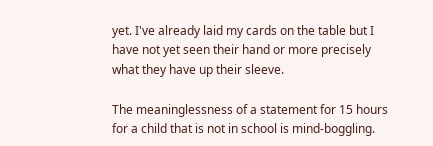yet. I've already laid my cards on the table but I have not yet seen their hand or more precisely what they have up their sleeve.

The meaninglessness of a statement for 15 hours for a child that is not in school is mind-boggling.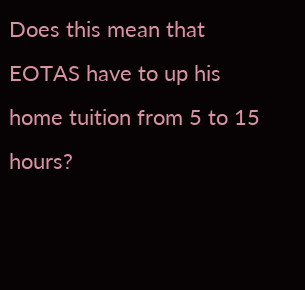Does this mean that EOTAS have to up his home tuition from 5 to 15 hours?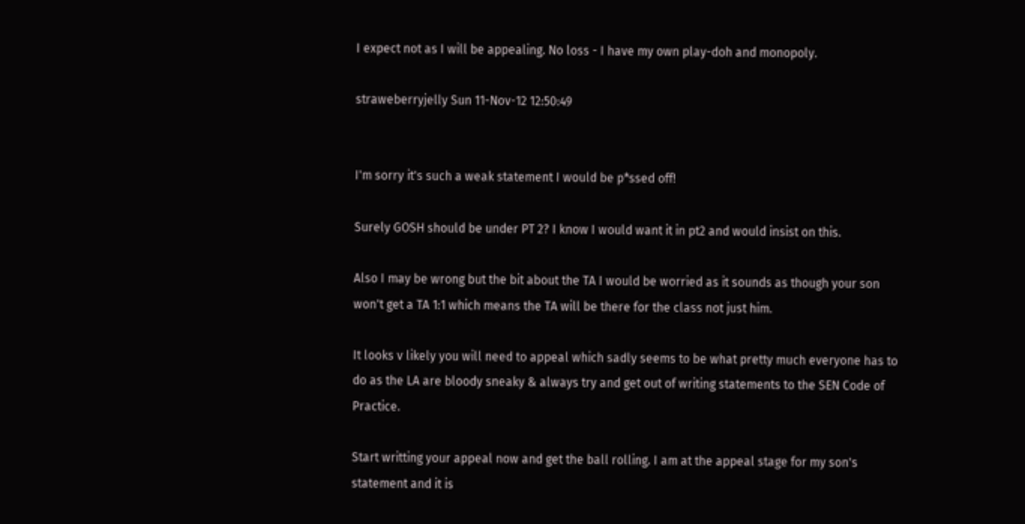I expect not as I will be appealing. No loss - I have my own play-doh and monopoly.

straweberryjelly Sun 11-Nov-12 12:50:49


I'm sorry it's such a weak statement I would be p*ssed off!

Surely GOSH should be under PT 2? I know I would want it in pt2 and would insist on this.

Also I may be wrong but the bit about the TA I would be worried as it sounds as though your son won't get a TA 1:1 which means the TA will be there for the class not just him.

It looks v likely you will need to appeal which sadly seems to be what pretty much everyone has to do as the LA are bloody sneaky & always try and get out of writing statements to the SEN Code of Practice.

Start writting your appeal now and get the ball rolling. I am at the appeal stage for my son's statement and it is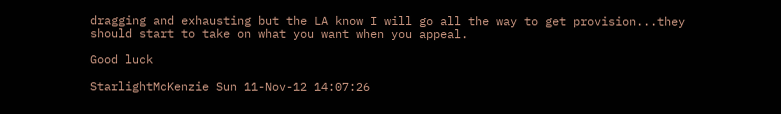dragging and exhausting but the LA know I will go all the way to get provision...they should start to take on what you want when you appeal.

Good luck

StarlightMcKenzie Sun 11-Nov-12 14:07:26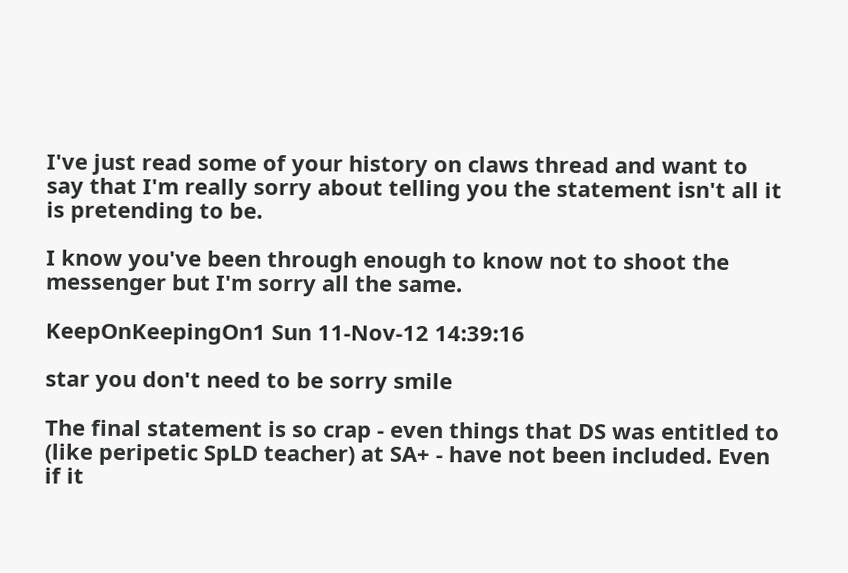I've just read some of your history on claws thread and want to say that I'm really sorry about telling you the statement isn't all it is pretending to be.

I know you've been through enough to know not to shoot the messenger but I'm sorry all the same.

KeepOnKeepingOn1 Sun 11-Nov-12 14:39:16

star you don't need to be sorry smile

The final statement is so crap - even things that DS was entitled to (like peripetic SpLD teacher) at SA+ - have not been included. Even if it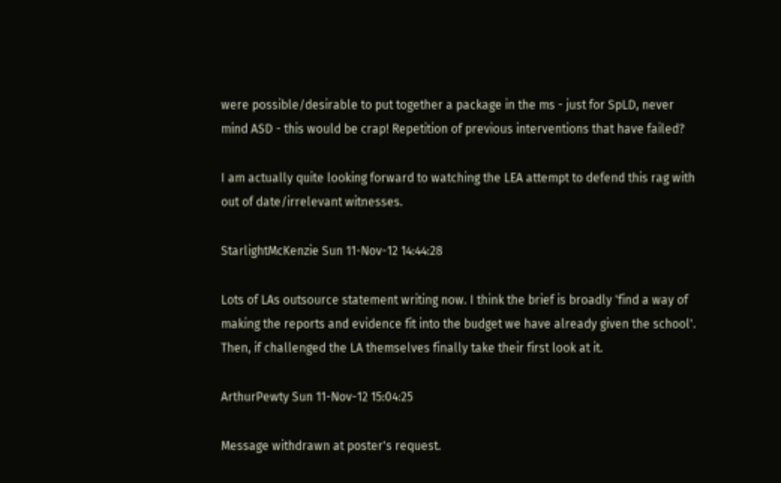were possible/desirable to put together a package in the ms - just for SpLD, never mind ASD - this would be crap! Repetition of previous interventions that have failed?

I am actually quite looking forward to watching the LEA attempt to defend this rag with out of date/irrelevant witnesses.

StarlightMcKenzie Sun 11-Nov-12 14:44:28

Lots of LAs outsource statement writing now. I think the brief is broadly 'find a way of making the reports and evidence fit into the budget we have already given the school'. Then, if challenged the LA themselves finally take their first look at it.

ArthurPewty Sun 11-Nov-12 15:04:25

Message withdrawn at poster's request.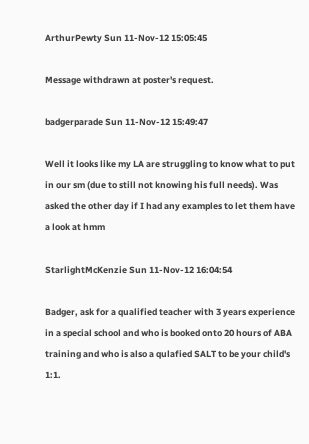ArthurPewty Sun 11-Nov-12 15:05:45

Message withdrawn at poster's request.

badgerparade Sun 11-Nov-12 15:49:47

Well it looks like my LA are struggling to know what to put in our sm (due to still not knowing his full needs). Was asked the other day if I had any examples to let them have a look at hmm

StarlightMcKenzie Sun 11-Nov-12 16:04:54

Badger, ask for a qualified teacher with 3 years experience in a special school and who is booked onto 20 hours of ABA training and who is also a qulafied SALT to be your child's 1:1.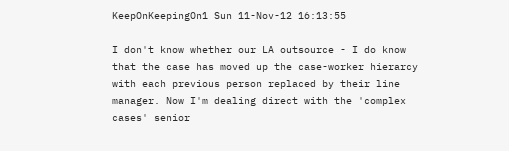KeepOnKeepingOn1 Sun 11-Nov-12 16:13:55

I don't know whether our LA outsource - I do know that the case has moved up the case-worker hierarcy with each previous person replaced by their line manager. Now I'm dealing direct with the 'complex cases' senior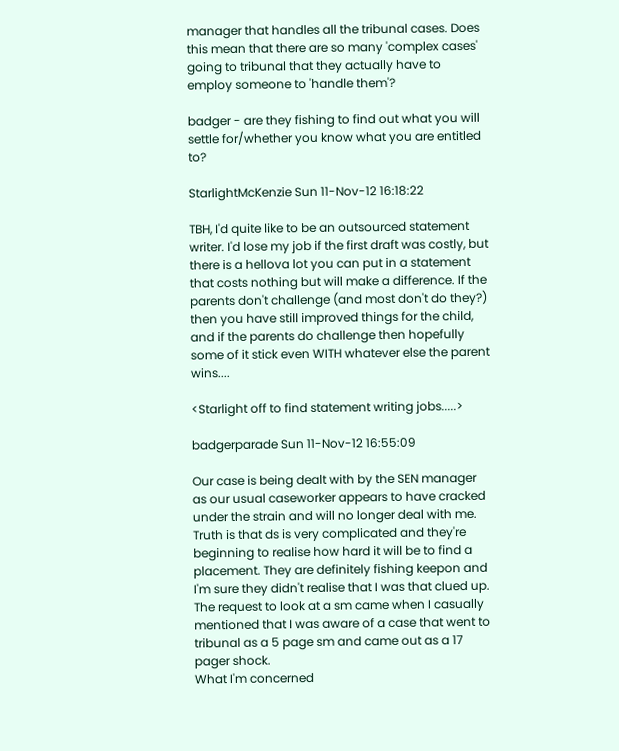manager that handles all the tribunal cases. Does this mean that there are so many 'complex cases' going to tribunal that they actually have to employ someone to 'handle them'?

badger - are they fishing to find out what you will settle for/whether you know what you are entitled to?

StarlightMcKenzie Sun 11-Nov-12 16:18:22

TBH, I'd quite like to be an outsourced statement writer. I'd lose my job if the first draft was costly, but there is a hellova lot you can put in a statement that costs nothing but will make a difference. If the parents don't challenge (and most don't do they?) then you have still improved things for the child, and if the parents do challenge then hopefully some of it stick even WITH whatever else the parent wins....

<Starlight off to find statement writing jobs.....>

badgerparade Sun 11-Nov-12 16:55:09

Our case is being dealt with by the SEN manager as our usual caseworker appears to have cracked under the strain and will no longer deal with me. Truth is that ds is very complicated and they're beginning to realise how hard it will be to find a placement. They are definitely fishing keepon and I'm sure they didn't realise that I was that clued up. The request to look at a sm came when I casually mentioned that I was aware of a case that went to tribunal as a 5 page sm and came out as a 17 pager shock.
What I'm concerned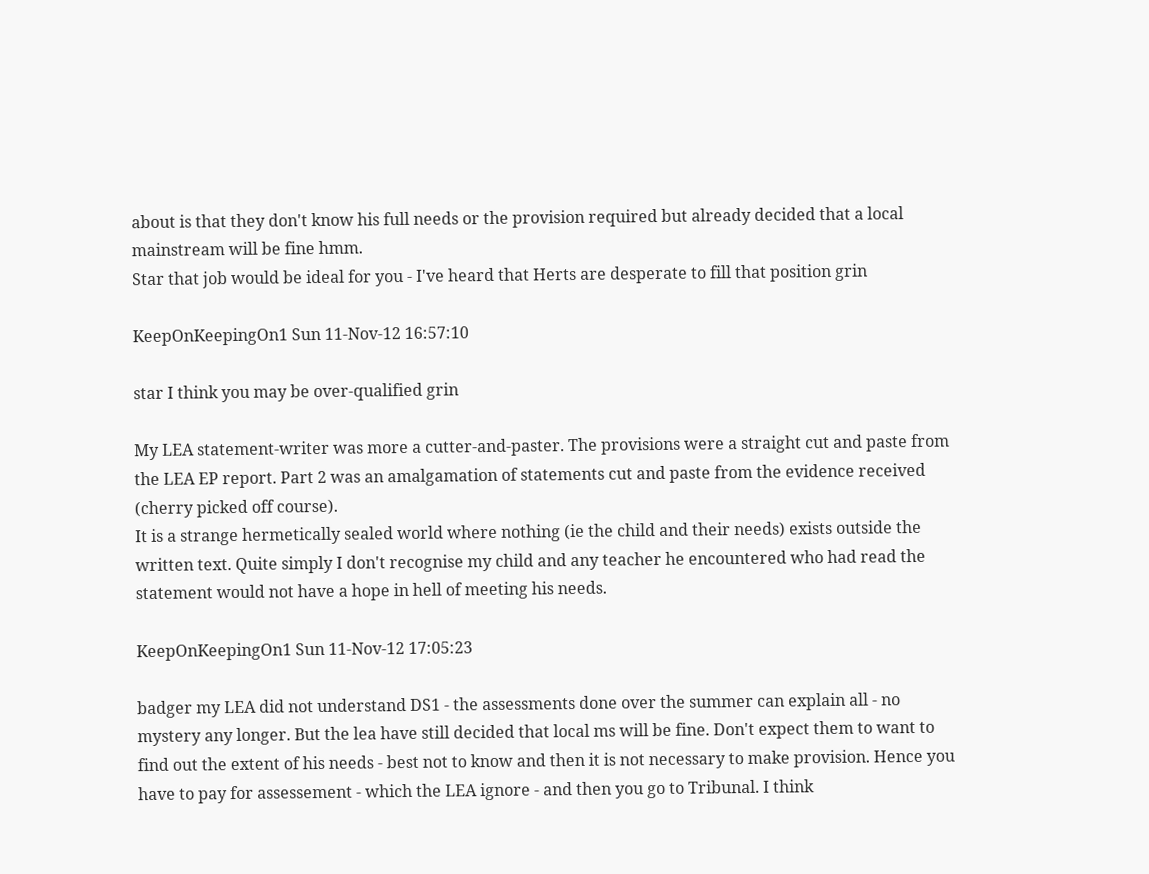about is that they don't know his full needs or the provision required but already decided that a local mainstream will be fine hmm.
Star that job would be ideal for you - I've heard that Herts are desperate to fill that position grin

KeepOnKeepingOn1 Sun 11-Nov-12 16:57:10

star I think you may be over-qualified grin

My LEA statement-writer was more a cutter-and-paster. The provisions were a straight cut and paste from the LEA EP report. Part 2 was an amalgamation of statements cut and paste from the evidence received (cherry picked off course).
It is a strange hermetically sealed world where nothing (ie the child and their needs) exists outside the written text. Quite simply I don't recognise my child and any teacher he encountered who had read the statement would not have a hope in hell of meeting his needs.

KeepOnKeepingOn1 Sun 11-Nov-12 17:05:23

badger my LEA did not understand DS1 - the assessments done over the summer can explain all - no mystery any longer. But the lea have still decided that local ms will be fine. Don't expect them to want to find out the extent of his needs - best not to know and then it is not necessary to make provision. Hence you have to pay for assessement - which the LEA ignore - and then you go to Tribunal. I think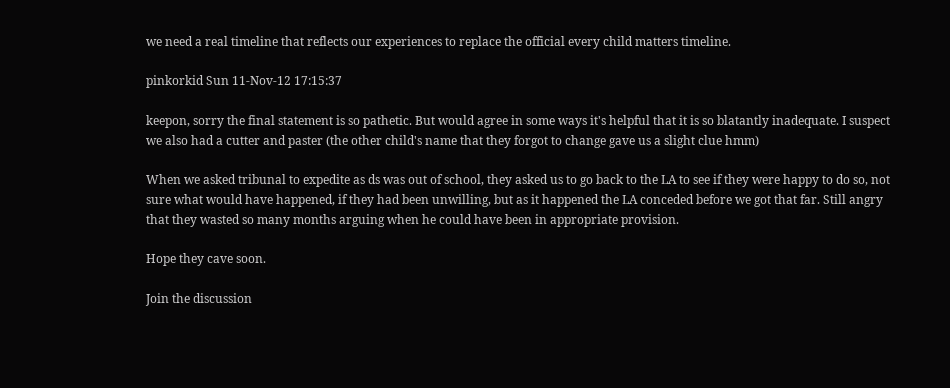we need a real timeline that reflects our experiences to replace the official every child matters timeline.

pinkorkid Sun 11-Nov-12 17:15:37

keepon, sorry the final statement is so pathetic. But would agree in some ways it's helpful that it is so blatantly inadequate. I suspect we also had a cutter and paster (the other child's name that they forgot to change gave us a slight clue hmm)

When we asked tribunal to expedite as ds was out of school, they asked us to go back to the LA to see if they were happy to do so, not sure what would have happened, if they had been unwilling, but as it happened the LA conceded before we got that far. Still angry that they wasted so many months arguing when he could have been in appropriate provision.

Hope they cave soon.

Join the discussion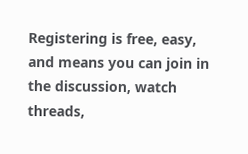Registering is free, easy, and means you can join in the discussion, watch threads,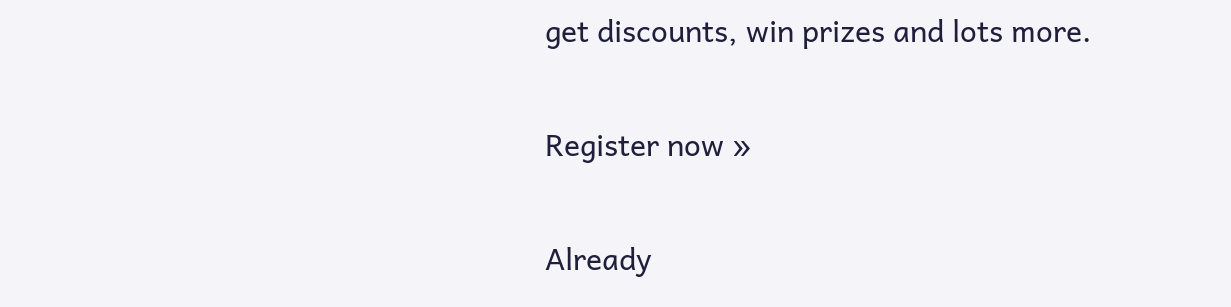get discounts, win prizes and lots more.

Register now »

Already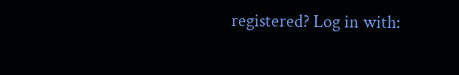registered? Log in with: